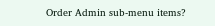Order Admin sub-menu items?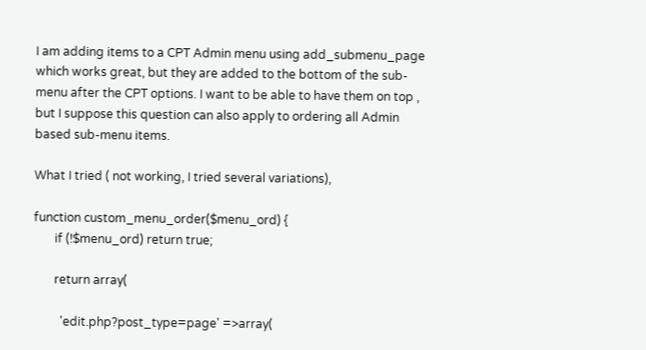I am adding items to a CPT Admin menu using add_submenu_page which works great, but they are added to the bottom of the sub-menu after the CPT options. I want to be able to have them on top , but I suppose this question can also apply to ordering all Admin based sub-menu items.

What I tried ( not working, I tried several variations),

function custom_menu_order($menu_ord) {
       if (!$menu_ord) return true;

       return array(

         'edit.php?post_type=page' =>array(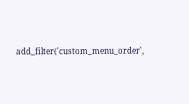add_filter('custom_menu_order',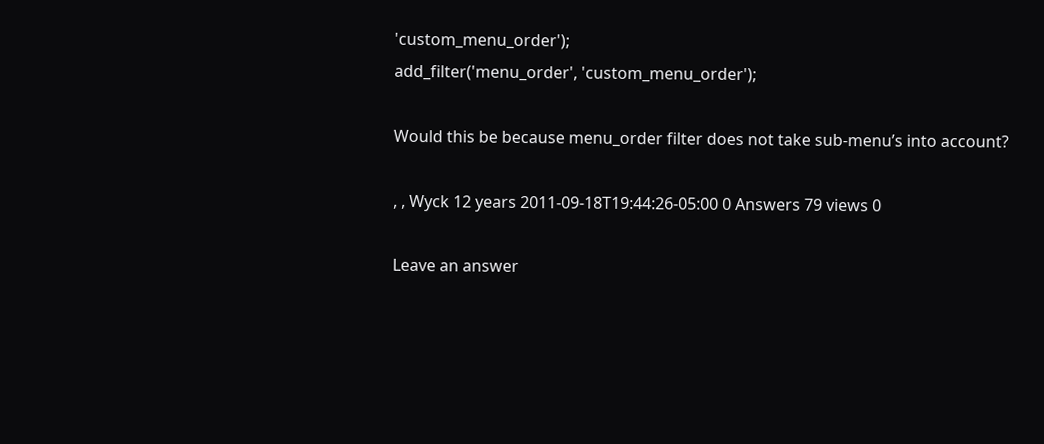'custom_menu_order');
add_filter('menu_order', 'custom_menu_order');

Would this be because menu_order filter does not take sub-menu’s into account?

, , Wyck 12 years 2011-09-18T19:44:26-05:00 0 Answers 79 views 0

Leave an answer